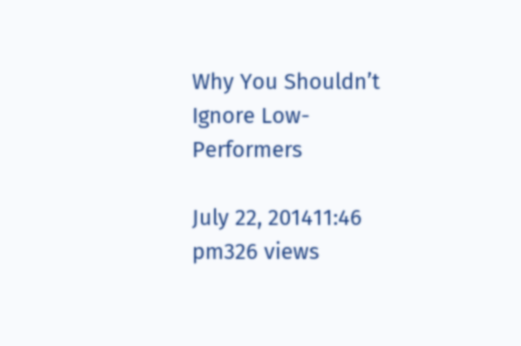Why You Shouldn’t Ignore Low-Performers

July 22, 201411:46 pm326 views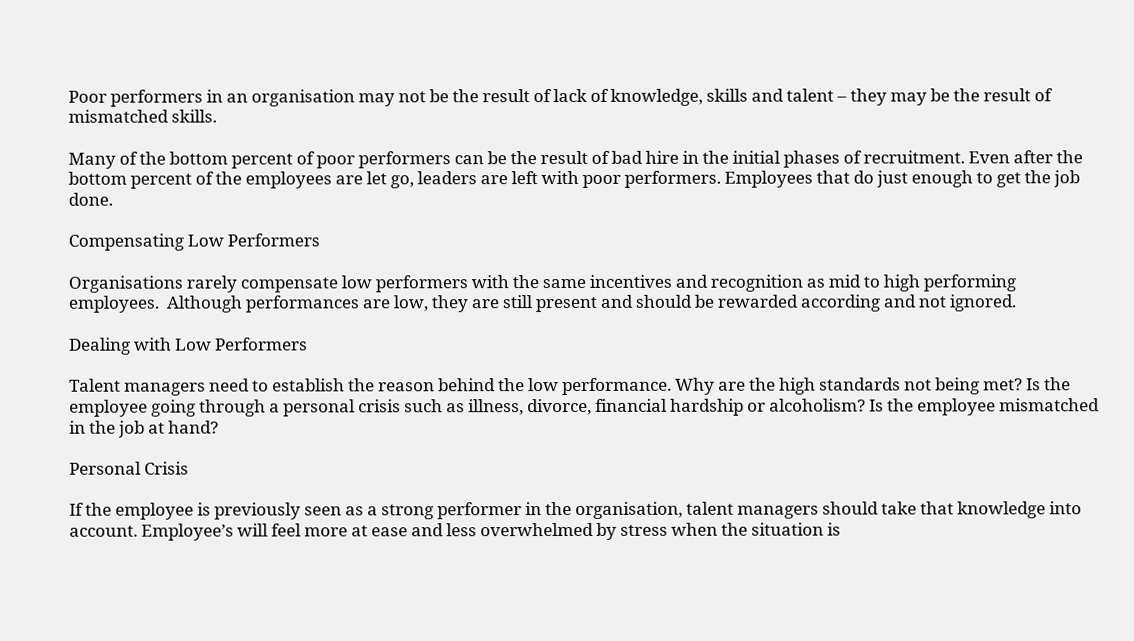Poor performers in an organisation may not be the result of lack of knowledge, skills and talent – they may be the result of mismatched skills.

Many of the bottom percent of poor performers can be the result of bad hire in the initial phases of recruitment. Even after the bottom percent of the employees are let go, leaders are left with poor performers. Employees that do just enough to get the job done.

Compensating Low Performers

Organisations rarely compensate low performers with the same incentives and recognition as mid to high performing employees.  Although performances are low, they are still present and should be rewarded according and not ignored.

Dealing with Low Performers

Talent managers need to establish the reason behind the low performance. Why are the high standards not being met? Is the employee going through a personal crisis such as illness, divorce, financial hardship or alcoholism? Is the employee mismatched in the job at hand?

Personal Crisis

If the employee is previously seen as a strong performer in the organisation, talent managers should take that knowledge into account. Employee’s will feel more at ease and less overwhelmed by stress when the situation is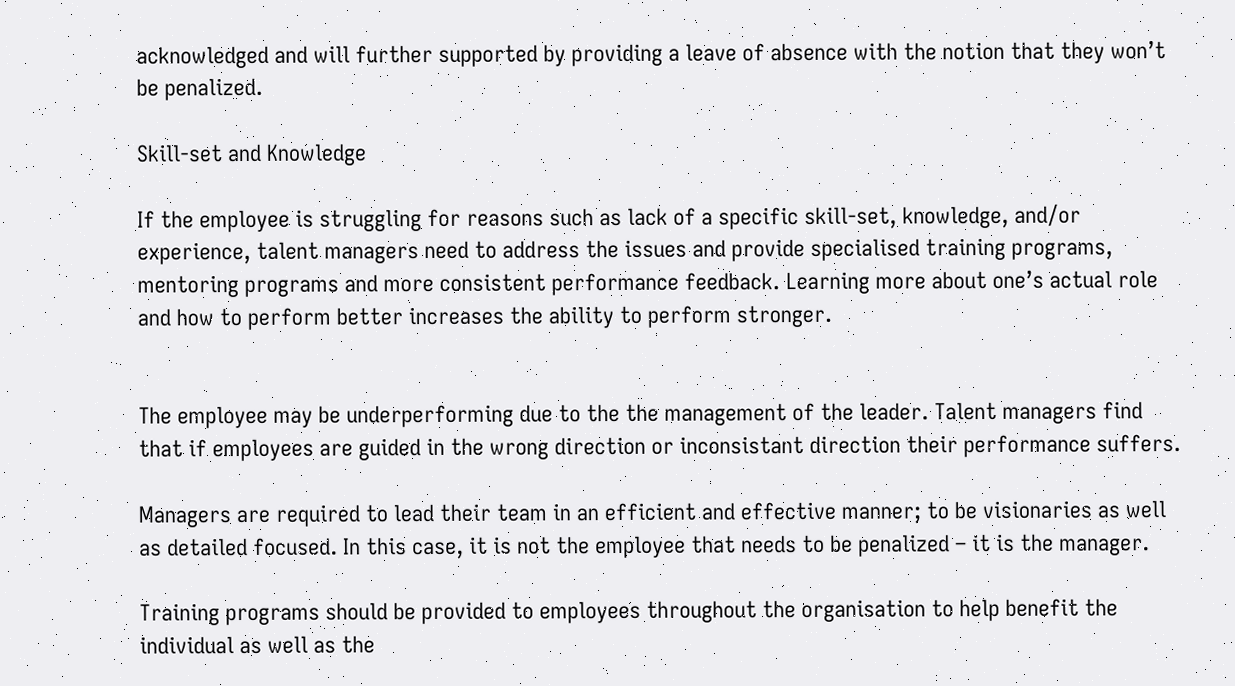acknowledged and will further supported by providing a leave of absence with the notion that they won’t be penalized.

Skill-set and Knowledge

If the employee is struggling for reasons such as lack of a specific skill-set, knowledge, and/or experience, talent managers need to address the issues and provide specialised training programs, mentoring programs and more consistent performance feedback. Learning more about one’s actual role and how to perform better increases the ability to perform stronger.


The employee may be underperforming due to the the management of the leader. Talent managers find that if employees are guided in the wrong direction or inconsistant direction their performance suffers.

Managers are required to lead their team in an efficient and effective manner; to be visionaries as well as detailed focused. In this case, it is not the employee that needs to be penalized – it is the manager.

Training programs should be provided to employees throughout the organisation to help benefit the individual as well as the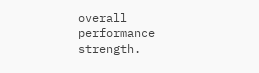overall performance strength.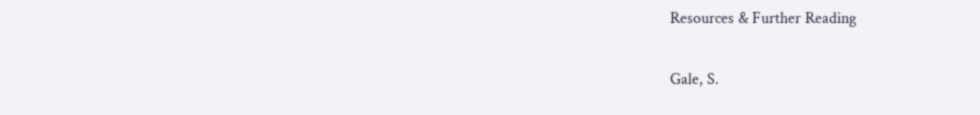Resources & Further Reading

Gale, S.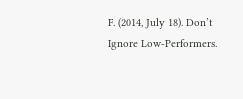F. (2014, July 18). Don’t Ignore Low-Performers.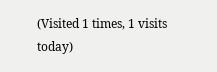(Visited 1 times, 1 visits today)